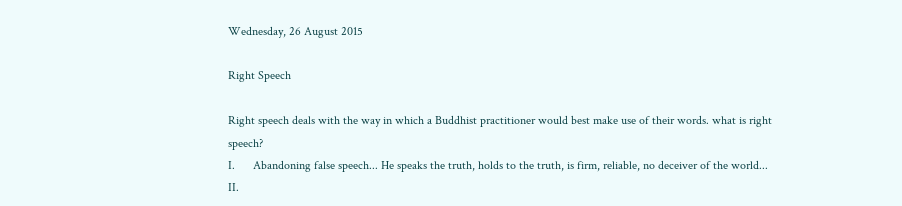Wednesday, 26 August 2015

Right Speech

Right speech deals with the way in which a Buddhist practitioner would best make use of their words. what is right speech?
I.      Abandoning false speech... He speaks the truth, holds to the truth, is firm, reliable, no deceiver of the world...
II.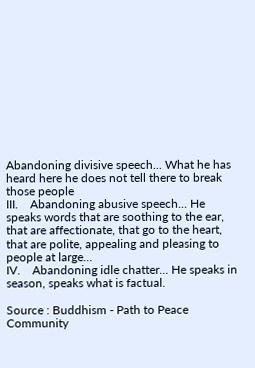Abandoning divisive speech... What he has heard here he does not tell there to break those people
III.    Abandoning abusive speech... He speaks words that are soothing to the ear, that are affectionate, that go to the heart, that are polite, appealing and pleasing to people at large...
IV.    Abandoning idle chatter... He speaks in season, speaks what is factual.

Source : Buddhism - Path to Peace Community